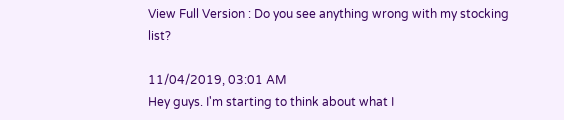View Full Version : Do you see anything wrong with my stocking list?

11/04/2019, 03:01 AM
Hey guys. I'm starting to think about what I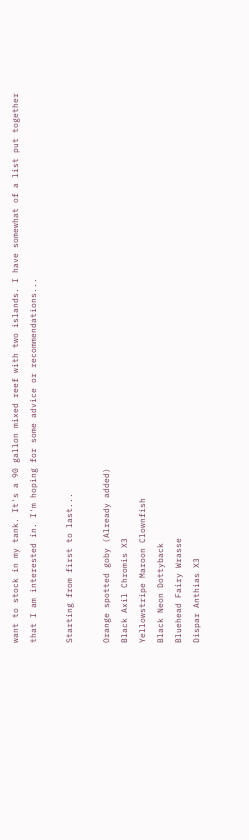want to stock in my tank. It's a 90 gallon mixed reef with two islands. I have somewhat of a list put together that I am interested in. I'm hoping for some advice or recommendations...

Starting from first to last...

Orange spotted goby (Already added)
Black Axil Chromis X3
Yellowstripe Maroon Clownfish
Black Neon Dottyback
Bluehead Fairy Wrasse
Dispar Anthias X3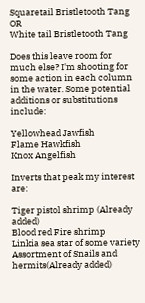Squaretail Bristletooth Tang OR
White tail Bristletooth Tang

Does this leave room for much else? I'm shooting for some action in each column in the water. Some potential additions or substitutions include:

Yellowhead Jawfish
Flame Hawkfish
Knox Angelfish

Inverts that peak my interest are:

Tiger pistol shrimp (Already added)
Blood red Fire shrimp
Linkia sea star of some variety
Assortment of Snails and hermits(Already added)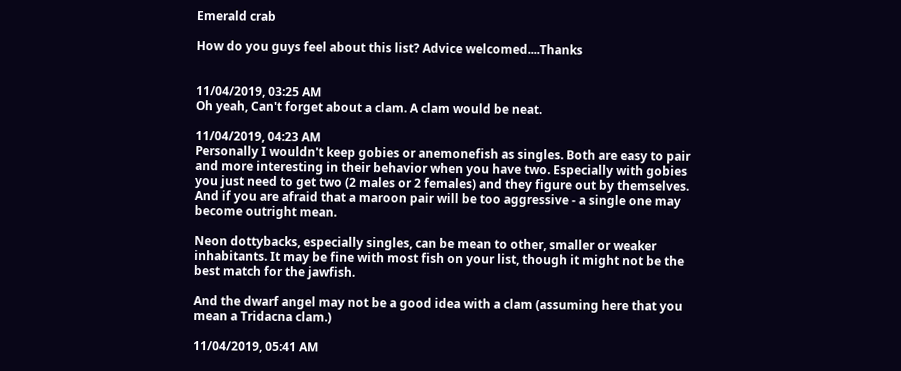Emerald crab

How do you guys feel about this list? Advice welcomed....Thanks


11/04/2019, 03:25 AM
Oh yeah, Can't forget about a clam. A clam would be neat.

11/04/2019, 04:23 AM
Personally I wouldn't keep gobies or anemonefish as singles. Both are easy to pair and more interesting in their behavior when you have two. Especially with gobies you just need to get two (2 males or 2 females) and they figure out by themselves. And if you are afraid that a maroon pair will be too aggressive - a single one may become outright mean.

Neon dottybacks, especially singles, can be mean to other, smaller or weaker inhabitants. It may be fine with most fish on your list, though it might not be the best match for the jawfish.

And the dwarf angel may not be a good idea with a clam (assuming here that you mean a Tridacna clam.)

11/04/2019, 05:41 AM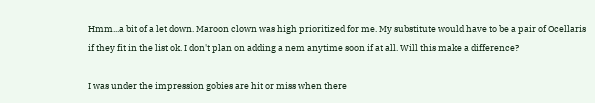Hmm...a bit of a let down. Maroon clown was high prioritized for me. My substitute would have to be a pair of Ocellaris if they fit in the list ok. I don't plan on adding a nem anytime soon if at all. Will this make a difference?

I was under the impression gobies are hit or miss when there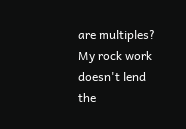are multiples? My rock work doesn't lend the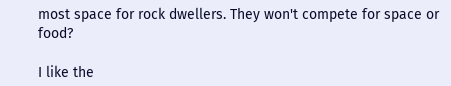most space for rock dwellers. They won't compete for space or food?

I like the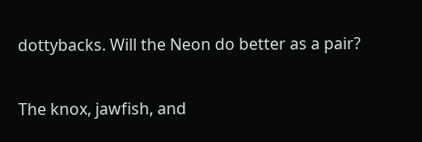dottybacks. Will the Neon do better as a pair?

The knox, jawfish, and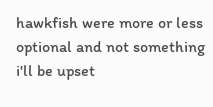hawkfish were more or less optional and not something i'll be upset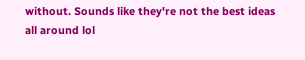without. Sounds like they're not the best ideas all around lol